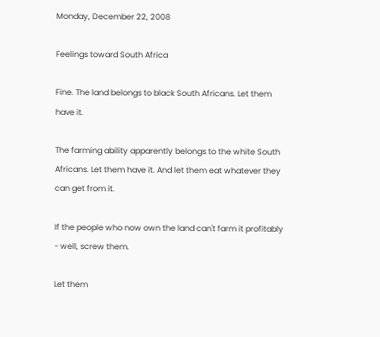Monday, December 22, 2008

Feelings toward South Africa

Fine. The land belongs to black South Africans. Let them have it.

The farming ability apparently belongs to the white South Africans. Let them have it. And let them eat whatever they can get from it.

If the people who now own the land can't farm it profitably - well, screw them.

Let them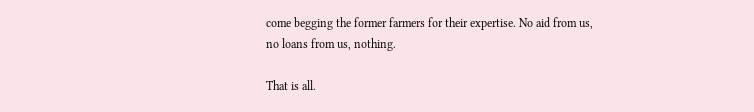come begging the former farmers for their expertise. No aid from us, no loans from us, nothing.

That is all.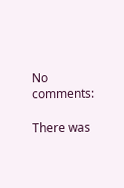No comments:

There was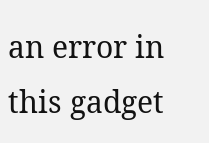an error in this gadget